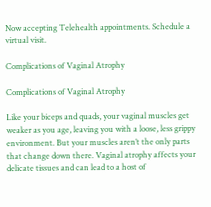Now accepting Telehealth appointments. Schedule a virtual visit.

Complications of Vaginal Atrophy

Complications of Vaginal Atrophy

Like your biceps and quads, your vaginal muscles get weaker as you age, leaving you with a loose, less grippy environment. But your muscles aren’t the only parts that change down there. Vaginal atrophy affects your delicate tissues and can lead to a host of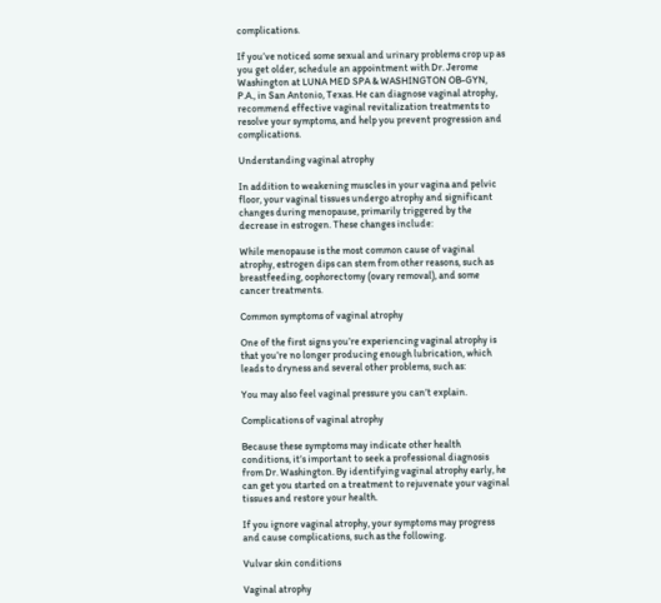complications.

If you’ve noticed some sexual and urinary problems crop up as you get older, schedule an appointment with Dr. Jerome Washington at LUNA MED SPA & WASHINGTON OB-GYN, P.A., in San Antonio, Texas. He can diagnose vaginal atrophy, recommend effective vaginal revitalization treatments to resolve your symptoms, and help you prevent progression and complications.

Understanding vaginal atrophy

In addition to weakening muscles in your vagina and pelvic floor, your vaginal tissues undergo atrophy and significant changes during menopause, primarily triggered by the decrease in estrogen. These changes include:

While menopause is the most common cause of vaginal atrophy, estrogen dips can stem from other reasons, such as breastfeeding, oophorectomy (ovary removal), and some cancer treatments.

Common symptoms of vaginal atrophy

One of the first signs you’re experiencing vaginal atrophy is that you’re no longer producing enough lubrication, which leads to dryness and several other problems, such as:

You may also feel vaginal pressure you can’t explain.

Complications of vaginal atrophy

Because these symptoms may indicate other health conditions, it’s important to seek a professional diagnosis from Dr. Washington. By identifying vaginal atrophy early, he can get you started on a treatment to rejuvenate your vaginal tissues and restore your health.

If you ignore vaginal atrophy, your symptoms may progress and cause complications, such as the following.

Vulvar skin conditions

Vaginal atrophy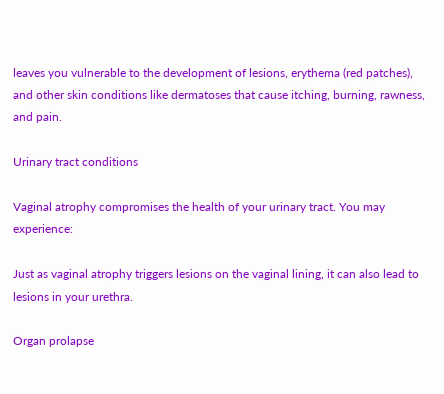leaves you vulnerable to the development of lesions, erythema (red patches), and other skin conditions like dermatoses that cause itching, burning, rawness, and pain.

Urinary tract conditions

Vaginal atrophy compromises the health of your urinary tract. You may experience:

Just as vaginal atrophy triggers lesions on the vaginal lining, it can also lead to lesions in your urethra.

Organ prolapse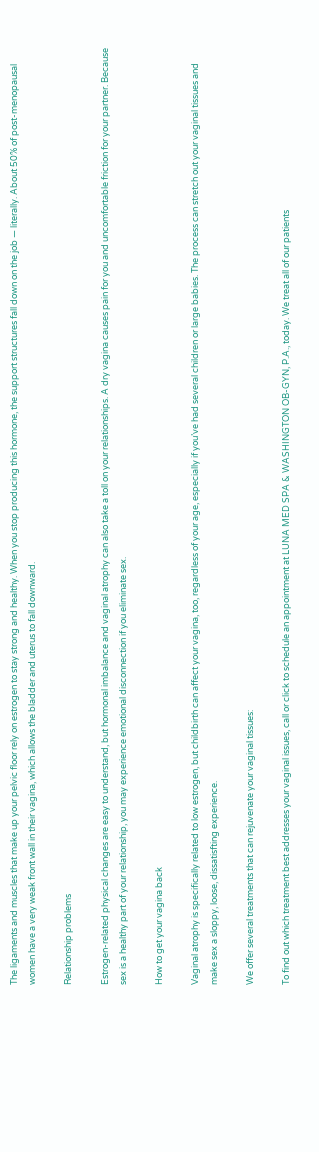The ligaments and muscles that make up your pelvic floor rely on estrogen to stay strong and healthy. When you stop producing this hormone, the support structures fall down on the job — literally. About 50% of post-menopausal women have a very weak front wall in their vagina, which allows the bladder and uterus to fall downward.

Relationship problems

Estrogen-related physical changes are easy to understand, but hormonal imbalance and vaginal atrophy can also take a toll on your relationships. A dry vagina causes pain for you and uncomfortable friction for your partner. Because sex is a healthy part of your relationship, you may experience emotional disconnection if you eliminate sex.

How to get your vagina back

Vaginal atrophy is specifically related to low estrogen, but childbirth can affect your vagina, too, regardless of your age, especially if you’ve had several children or large babies. The process can stretch out your vaginal tissues and make sex a sloppy, loose, dissatisfting experience.

We offer several treatments that can rejuvenate your vaginal tissues:

To find out which treatment best addresses your vaginal issues, call or click to schedule an appointment at LUNA MED SPA & WASHINGTON OB-GYN, P.A., today. We treat all of our patients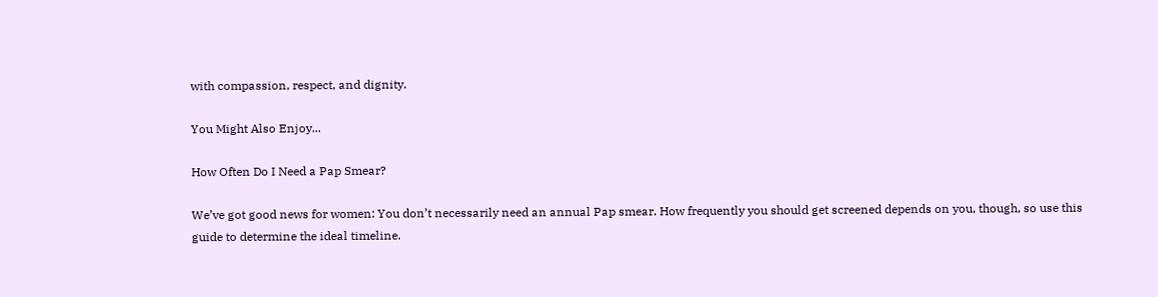with compassion, respect, and dignity.

You Might Also Enjoy...

How Often Do I Need a Pap Smear?

We’ve got good news for women: You don’t necessarily need an annual Pap smear. How frequently you should get screened depends on you, though, so use this guide to determine the ideal timeline.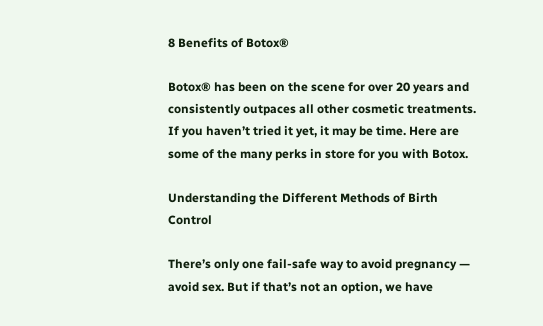8 Benefits of Botox®

Botox® has been on the scene for over 20 years and consistently outpaces all other cosmetic treatments. If you haven’t tried it yet, it may be time. Here are some of the many perks in store for you with Botox.

Understanding the Different Methods of Birth Control

There’s only one fail-safe way to avoid pregnancy — avoid sex. But if that’s not an option, we have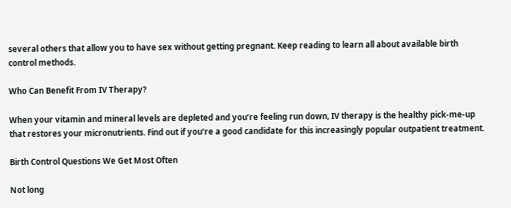several others that allow you to have sex without getting pregnant. Keep reading to learn all about available birth control methods.

Who Can Benefit From IV Therapy?

When your vitamin and mineral levels are depleted and you’re feeling run down, IV therapy is the healthy pick-me-up that restores your micronutrients. Find out if you’re a good candidate for this increasingly popular outpatient treatment.

Birth Control Questions We Get Most Often

Not long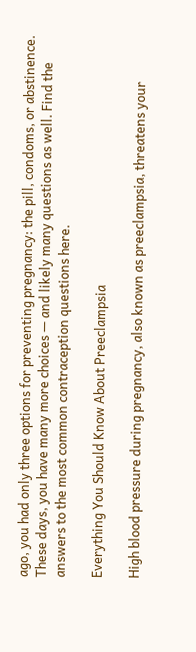ago, you had only three options for preventing pregnancy: the pill, condoms, or abstinence. These days, you have many more choices — and likely many questions as well. Find the answers to the most common contraception questions here.

Everything You Should Know About Preeclampsia

High blood pressure during pregnancy, also known as preeclampsia, threatens your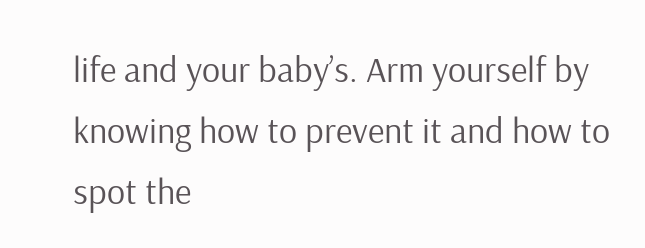life and your baby’s. Arm yourself by knowing how to prevent it and how to spot the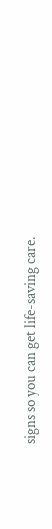signs so you can get life-saving care.